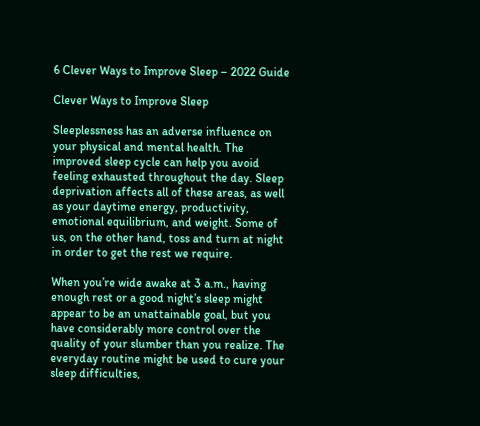6 Clever Ways to Improve Sleep – 2022 Guide

Clever Ways to Improve Sleep

Sleeplessness has an adverse influence on your physical and mental health. The improved sleep cycle can help you avoid feeling exhausted throughout the day. Sleep deprivation affects all of these areas, as well as your daytime energy, productivity, emotional equilibrium, and weight. Some of us, on the other hand, toss and turn at night in order to get the rest we require.

When you’re wide awake at 3 a.m., having enough rest or a good night’s sleep might appear to be an unattainable goal, but you have considerably more control over the quality of your slumber than you realize. The everyday routine might be used to cure your sleep difficulties,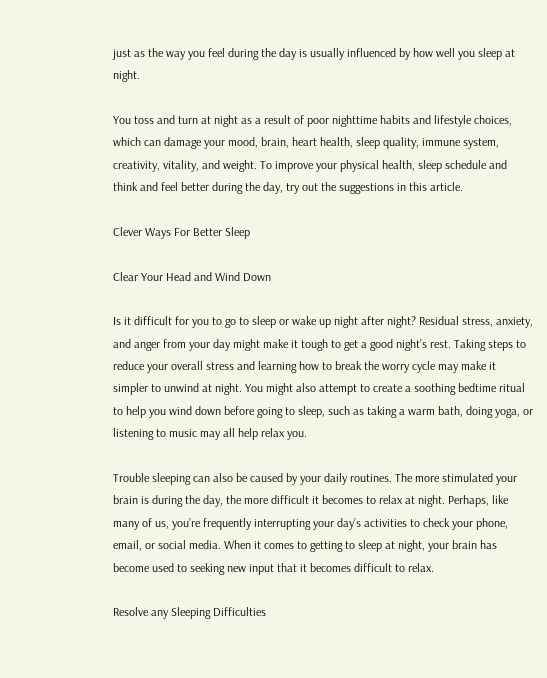just as the way you feel during the day is usually influenced by how well you sleep at night.

You toss and turn at night as a result of poor nighttime habits and lifestyle choices, which can damage your mood, brain, heart health, sleep quality, immune system, creativity, vitality, and weight. To improve your physical health, sleep schedule and think and feel better during the day, try out the suggestions in this article.

Clever Ways For Better Sleep

Clear Your Head and Wind Down

Is it difficult for you to go to sleep or wake up night after night? Residual stress, anxiety, and anger from your day might make it tough to get a good night’s rest. Taking steps to reduce your overall stress and learning how to break the worry cycle may make it simpler to unwind at night. You might also attempt to create a soothing bedtime ritual to help you wind down before going to sleep, such as taking a warm bath, doing yoga, or listening to music may all help relax you.

Trouble sleeping can also be caused by your daily routines. The more stimulated your brain is during the day, the more difficult it becomes to relax at night. Perhaps, like many of us, you’re frequently interrupting your day’s activities to check your phone, email, or social media. When it comes to getting to sleep at night, your brain has become used to seeking new input that it becomes difficult to relax.

Resolve any Sleeping Difficulties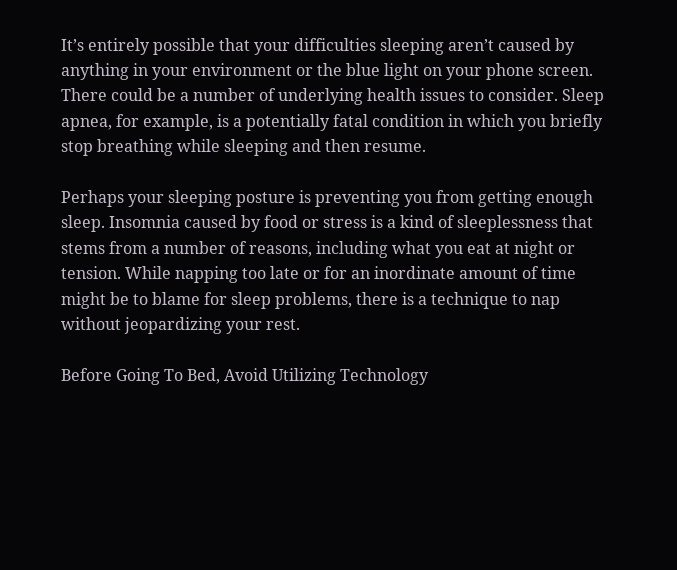It’s entirely possible that your difficulties sleeping aren’t caused by anything in your environment or the blue light on your phone screen. There could be a number of underlying health issues to consider. Sleep apnea, for example, is a potentially fatal condition in which you briefly stop breathing while sleeping and then resume.

Perhaps your sleeping posture is preventing you from getting enough sleep. Insomnia caused by food or stress is a kind of sleeplessness that stems from a number of reasons, including what you eat at night or tension. While napping too late or for an inordinate amount of time might be to blame for sleep problems, there is a technique to nap without jeopardizing your rest.

Before Going To Bed, Avoid Utilizing Technology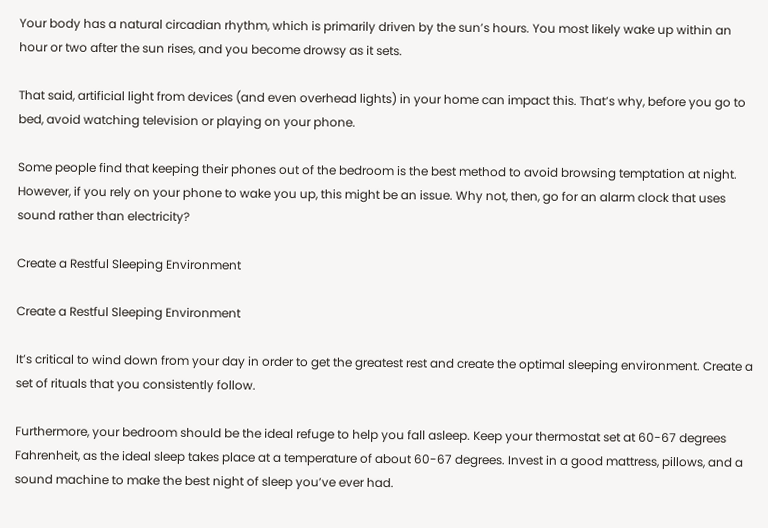Your body has a natural circadian rhythm, which is primarily driven by the sun’s hours. You most likely wake up within an hour or two after the sun rises, and you become drowsy as it sets.

That said, artificial light from devices (and even overhead lights) in your home can impact this. That’s why, before you go to bed, avoid watching television or playing on your phone.

Some people find that keeping their phones out of the bedroom is the best method to avoid browsing temptation at night. However, if you rely on your phone to wake you up, this might be an issue. Why not, then, go for an alarm clock that uses sound rather than electricity?

Create a Restful Sleeping Environment

Create a Restful Sleeping Environment

It’s critical to wind down from your day in order to get the greatest rest and create the optimal sleeping environment. Create a set of rituals that you consistently follow.

Furthermore, your bedroom should be the ideal refuge to help you fall asleep. Keep your thermostat set at 60-67 degrees Fahrenheit, as the ideal sleep takes place at a temperature of about 60-67 degrees. Invest in a good mattress, pillows, and a sound machine to make the best night of sleep you’ve ever had.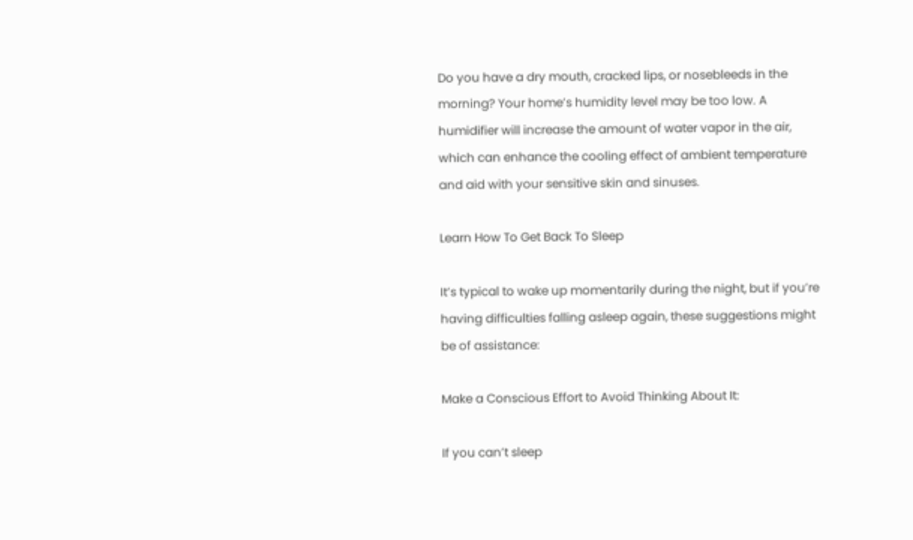Do you have a dry mouth, cracked lips, or nosebleeds in the morning? Your home’s humidity level may be too low. A humidifier will increase the amount of water vapor in the air, which can enhance the cooling effect of ambient temperature and aid with your sensitive skin and sinuses.

Learn How To Get Back To Sleep

It’s typical to wake up momentarily during the night, but if you’re having difficulties falling asleep again, these suggestions might be of assistance:

Make a Conscious Effort to Avoid Thinking About It:

If you can’t sleep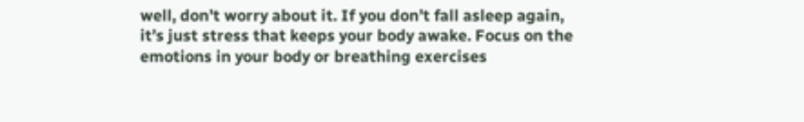well, don’t worry about it. If you don’t fall asleep again, it’s just stress that keeps your body awake. Focus on the emotions in your body or breathing exercises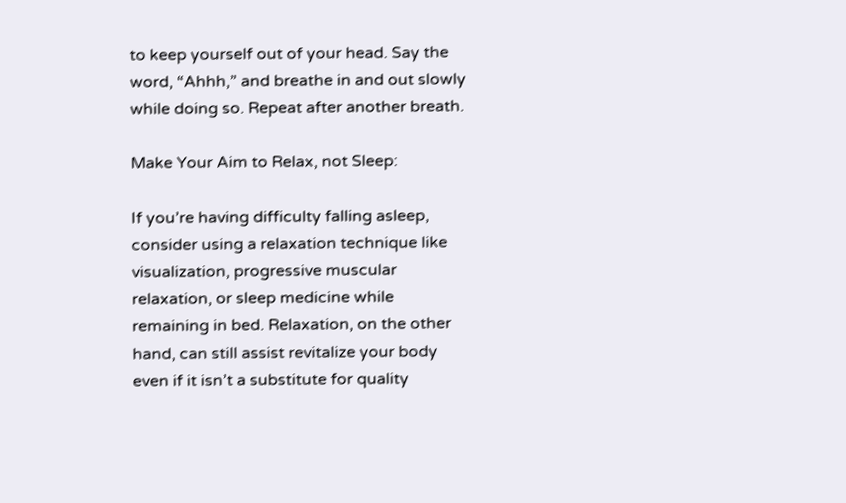to keep yourself out of your head. Say the word, “Ahhh,” and breathe in and out slowly while doing so. Repeat after another breath.

Make Your Aim to Relax, not Sleep:

If you’re having difficulty falling asleep, consider using a relaxation technique like visualization, progressive muscular relaxation, or sleep medicine while remaining in bed. Relaxation, on the other hand, can still assist revitalize your body even if it isn’t a substitute for quality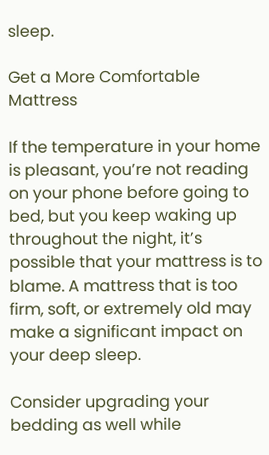sleep.

Get a More Comfortable Mattress

If the temperature in your home is pleasant, you’re not reading on your phone before going to bed, but you keep waking up throughout the night, it’s possible that your mattress is to blame. A mattress that is too firm, soft, or extremely old may make a significant impact on your deep sleep.

Consider upgrading your bedding as well while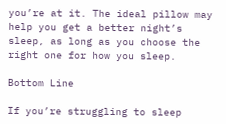you’re at it. The ideal pillow may help you get a better night’s sleep, as long as you choose the right one for how you sleep.

Bottom Line

If you’re struggling to sleep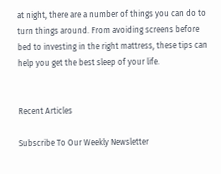at night, there are a number of things you can do to turn things around. From avoiding screens before bed to investing in the right mattress, these tips can help you get the best sleep of your life.


Recent Articles

Subscribe To Our Weekly Newsletter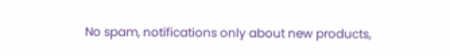No spam, notifications only about new products,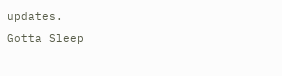updates.
Gotta Sleep